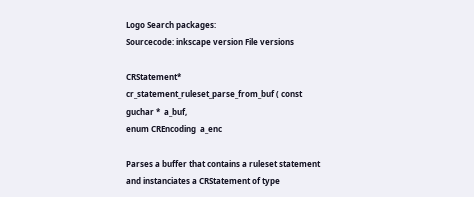Logo Search packages:
Sourcecode: inkscape version File versions

CRStatement* cr_statement_ruleset_parse_from_buf ( const guchar *  a_buf,
enum CREncoding  a_enc

Parses a buffer that contains a ruleset statement and instanciates a CRStatement of type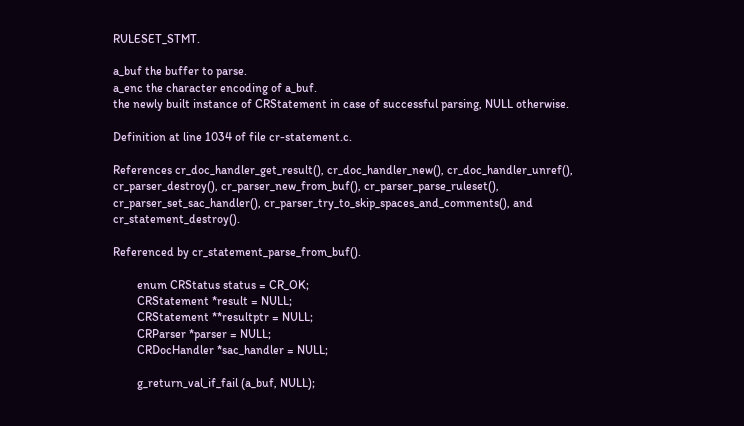RULESET_STMT.

a_buf the buffer to parse.
a_enc the character encoding of a_buf.
the newly built instance of CRStatement in case of successful parsing, NULL otherwise.

Definition at line 1034 of file cr-statement.c.

References cr_doc_handler_get_result(), cr_doc_handler_new(), cr_doc_handler_unref(), cr_parser_destroy(), cr_parser_new_from_buf(), cr_parser_parse_ruleset(), cr_parser_set_sac_handler(), cr_parser_try_to_skip_spaces_and_comments(), and cr_statement_destroy().

Referenced by cr_statement_parse_from_buf().

        enum CRStatus status = CR_OK;
        CRStatement *result = NULL;
        CRStatement **resultptr = NULL;
        CRParser *parser = NULL;
        CRDocHandler *sac_handler = NULL;

        g_return_val_if_fail (a_buf, NULL);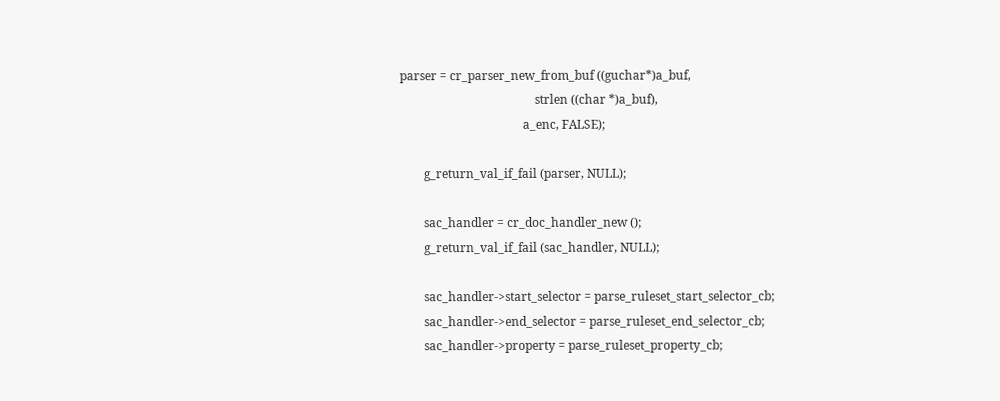parser = cr_parser_new_from_buf ((guchar*)a_buf,
                                             strlen ((char *)a_buf),
                                         a_enc, FALSE);

        g_return_val_if_fail (parser, NULL);

        sac_handler = cr_doc_handler_new ();
        g_return_val_if_fail (sac_handler, NULL);

        sac_handler->start_selector = parse_ruleset_start_selector_cb;
        sac_handler->end_selector = parse_ruleset_end_selector_cb;
        sac_handler->property = parse_ruleset_property_cb;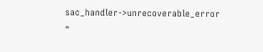sac_handler->unrecoverable_error =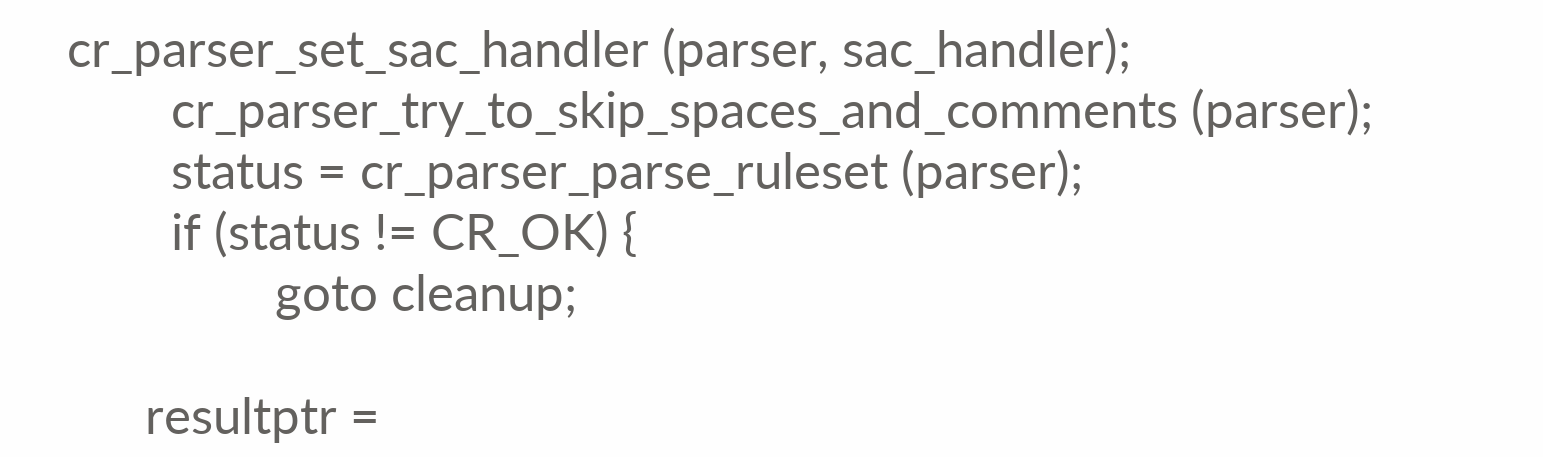cr_parser_set_sac_handler (parser, sac_handler);
        cr_parser_try_to_skip_spaces_and_comments (parser);
        status = cr_parser_parse_ruleset (parser);
        if (status != CR_OK) {
                goto cleanup;

      resultptr =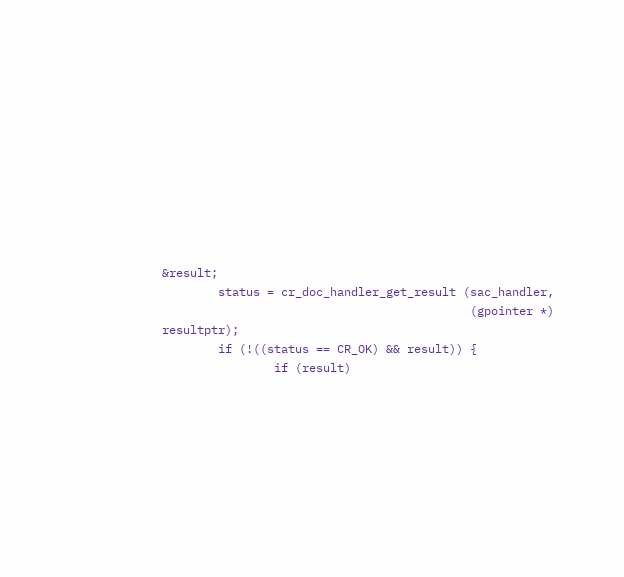&result;
        status = cr_doc_handler_get_result (sac_handler,
                                            (gpointer *) resultptr);
        if (!((status == CR_OK) && result)) {
                if (result)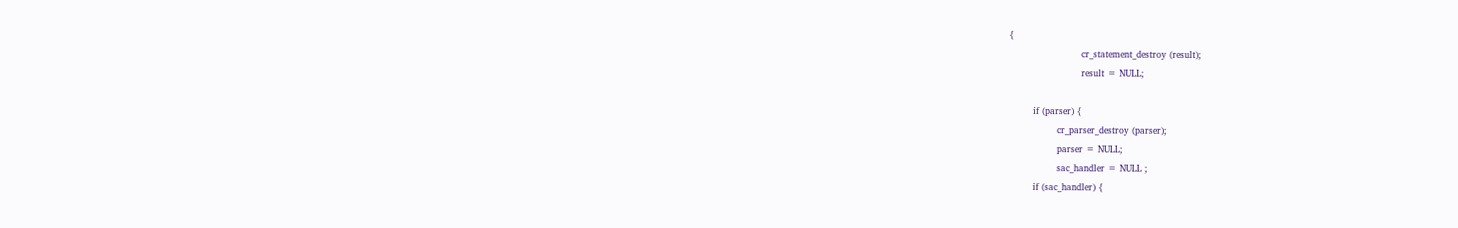{
                        cr_statement_destroy (result);
                        result = NULL;

        if (parser) {
                cr_parser_destroy (parser);
                parser = NULL;
                sac_handler = NULL ;
        if (sac_handler) {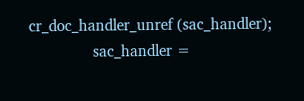cr_doc_handler_unref (sac_handler);
                sac_handler =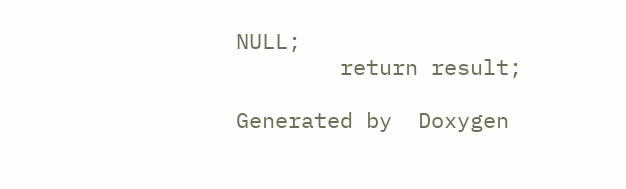NULL;
        return result;

Generated by  Doxygen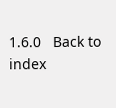1.6.0   Back to index